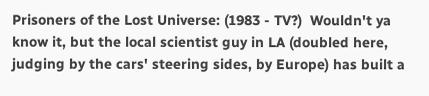Prisoners of the Lost Universe: (1983 - TV?)  Wouldn't ya know it, but the local scientist guy in LA (doubled here, judging by the cars' steering sides, by Europe) has built a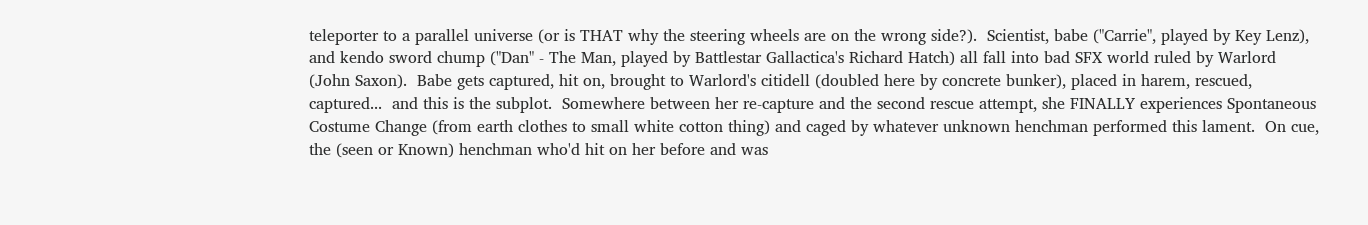teleporter to a parallel universe (or is THAT why the steering wheels are on the wrong side?).  Scientist, babe ("Carrie", played by Key Lenz), and kendo sword chump ("Dan" - The Man, played by Battlestar Gallactica's Richard Hatch) all fall into bad SFX world ruled by Warlord (John Saxon).  Babe gets captured, hit on, brought to Warlord's citidell (doubled here by concrete bunker), placed in harem, rescued, captured...  and this is the subplot.  Somewhere between her re-capture and the second rescue attempt, she FINALLY experiences Spontaneous Costume Change (from earth clothes to small white cotton thing) and caged by whatever unknown henchman performed this lament.  On cue, the (seen or Known) henchman who'd hit on her before and was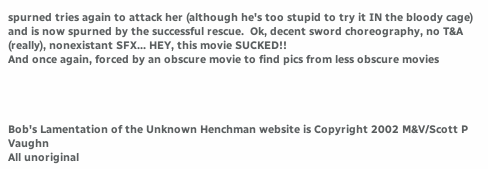spurned tries again to attack her (although he's too stupid to try it IN the bloody cage) and is now spurned by the successful rescue.  Ok, decent sword choreography, no T&A (really), nonexistant SFX... HEY, this movie SUCKED!!
And once again, forced by an obscure movie to find pics from less obscure movies




Bob's Lamentation of the Unknown Henchman website is Copyright 2002 M&V/Scott P Vaughn
All unoriginal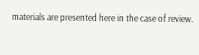materials are presented here in the case of review.